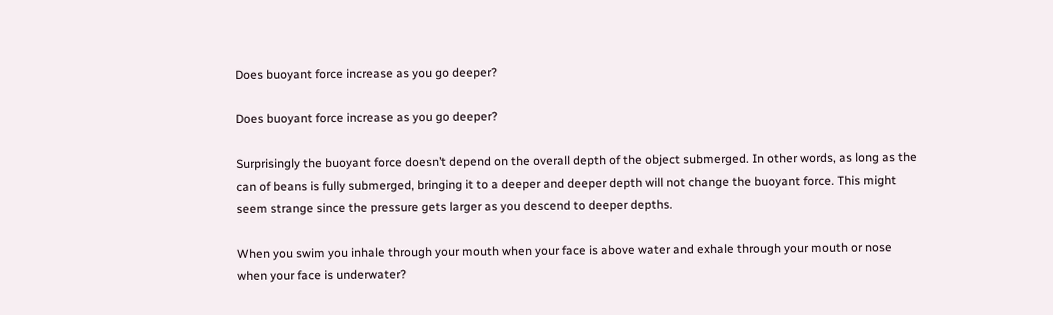Does buoyant force increase as you go deeper?

Does buoyant force increase as you go deeper?

Surprisingly the buoyant force doesn’t depend on the overall depth of the object submerged. In other words, as long as the can of beans is fully submerged, bringing it to a deeper and deeper depth will not change the buoyant force. This might seem strange since the pressure gets larger as you descend to deeper depths.

When you swim you inhale through your mouth when your face is above water and exhale through your mouth or nose when your face is underwater?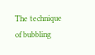The technique of bubbling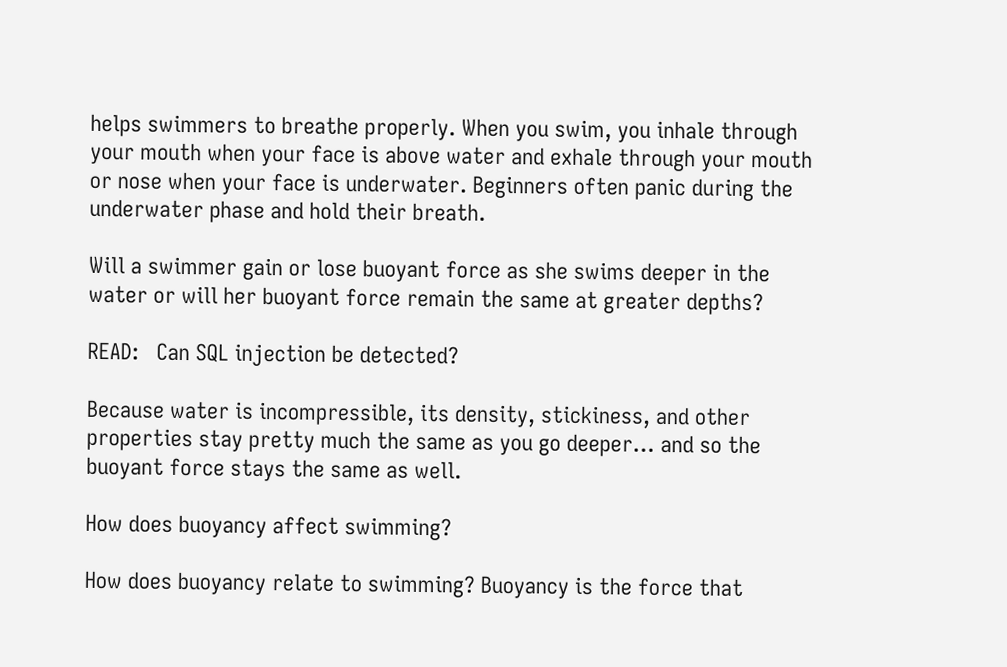helps swimmers to breathe properly. When you swim, you inhale through your mouth when your face is above water and exhale through your mouth or nose when your face is underwater. Beginners often panic during the underwater phase and hold their breath.

Will a swimmer gain or lose buoyant force as she swims deeper in the water or will her buoyant force remain the same at greater depths?

READ:   Can SQL injection be detected?

Because water is incompressible, its density, stickiness, and other properties stay pretty much the same as you go deeper… and so the buoyant force stays the same as well.

How does buoyancy affect swimming?

How does buoyancy relate to swimming? Buoyancy is the force that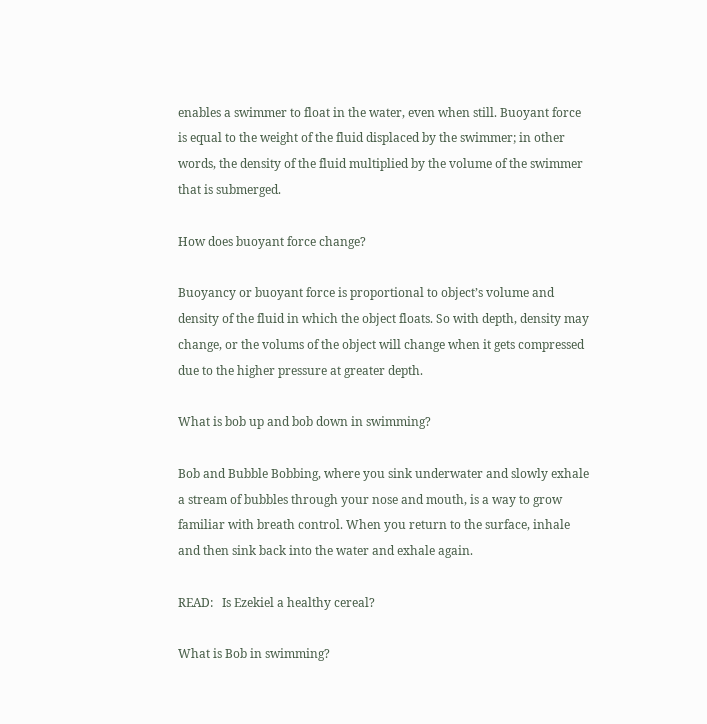enables a swimmer to float in the water, even when still. Buoyant force is equal to the weight of the fluid displaced by the swimmer; in other words, the density of the fluid multiplied by the volume of the swimmer that is submerged.

How does buoyant force change?

Buoyancy or buoyant force is proportional to object’s volume and density of the fluid in which the object floats. So with depth, density may change, or the volums of the object will change when it gets compressed due to the higher pressure at greater depth.

What is bob up and bob down in swimming?

Bob and Bubble Bobbing, where you sink underwater and slowly exhale a stream of bubbles through your nose and mouth, is a way to grow familiar with breath control. When you return to the surface, inhale and then sink back into the water and exhale again.

READ:   Is Ezekiel a healthy cereal?

What is Bob in swimming?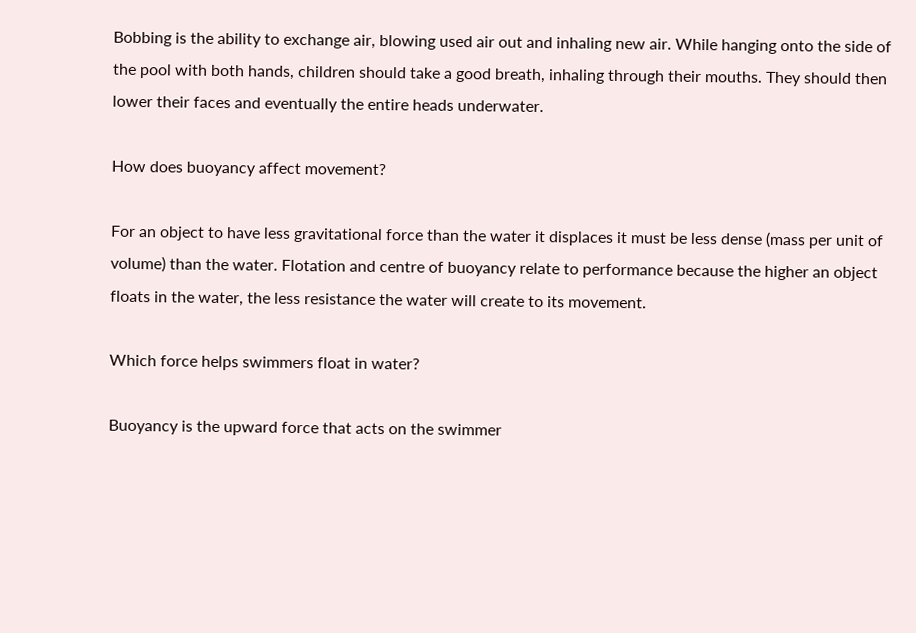Bobbing is the ability to exchange air, blowing used air out and inhaling new air. While hanging onto the side of the pool with both hands, children should take a good breath, inhaling through their mouths. They should then lower their faces and eventually the entire heads underwater.

How does buoyancy affect movement?

For an object to have less gravitational force than the water it displaces it must be less dense (mass per unit of volume) than the water. Flotation and centre of buoyancy relate to performance because the higher an object floats in the water, the less resistance the water will create to its movement.

Which force helps swimmers float in water?

Buoyancy is the upward force that acts on the swimmer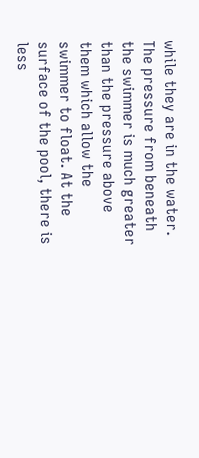while they are in the water. The pressure from beneath the swimmer is much greater than the pressure above them which allow the swimmer to float. At the surface of the pool, there is less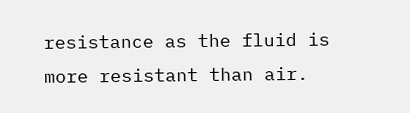resistance as the fluid is more resistant than air.